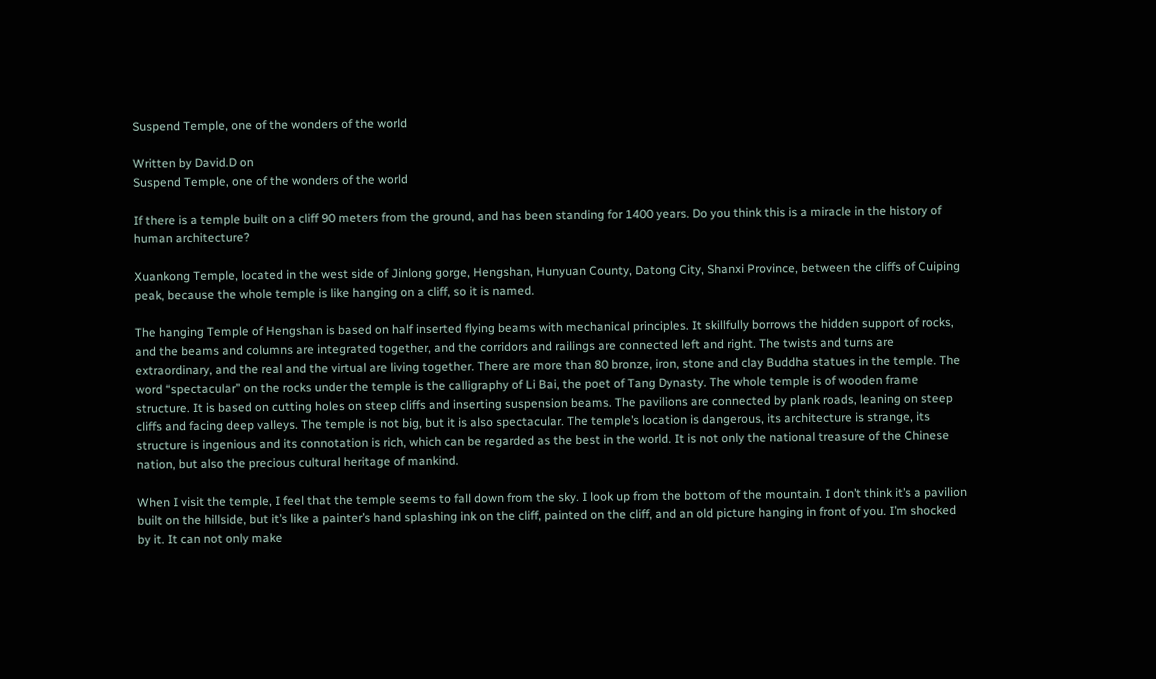Suspend Temple, one of the wonders of the world

Written by David.D on
Suspend Temple, one of the wonders of the world

If there is a temple built on a cliff 90 meters from the ground, and has been standing for 1400 years. Do you think this is a miracle in the history of human architecture?

Xuankong Temple, located in the west side of Jinlong gorge, Hengshan, Hunyuan County, Datong City, Shanxi Province, between the cliffs of Cuiping peak, because the whole temple is like hanging on a cliff, so it is named.

The hanging Temple of Hengshan is based on half inserted flying beams with mechanical principles. It skillfully borrows the hidden support of rocks, and the beams and columns are integrated together, and the corridors and railings are connected left and right. The twists and turns are extraordinary, and the real and the virtual are living together. There are more than 80 bronze, iron, stone and clay Buddha statues in the temple. The word “spectacular” on the rocks under the temple is the calligraphy of Li Bai, the poet of Tang Dynasty. The whole temple is of wooden frame structure. It is based on cutting holes on steep cliffs and inserting suspension beams. The pavilions are connected by plank roads, leaning on steep cliffs and facing deep valleys. The temple is not big, but it is also spectacular. The temple’s location is dangerous, its architecture is strange, its structure is ingenious and its connotation is rich, which can be regarded as the best in the world. It is not only the national treasure of the Chinese nation, but also the precious cultural heritage of mankind.

When I visit the temple, I feel that the temple seems to fall down from the sky. I look up from the bottom of the mountain. I don’t think it’s a pavilion built on the hillside, but it’s like a painter’s hand splashing ink on the cliff, painted on the cliff, and an old picture hanging in front of you. I’m shocked by it. It can not only make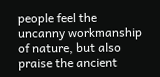people feel the uncanny workmanship of nature, but also praise the ancient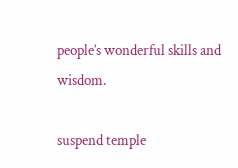people’s wonderful skills and wisdom.

suspend temple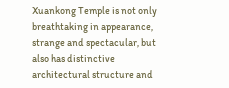Xuankong Temple is not only breathtaking in appearance, strange and spectacular, but also has distinctive architectural structure and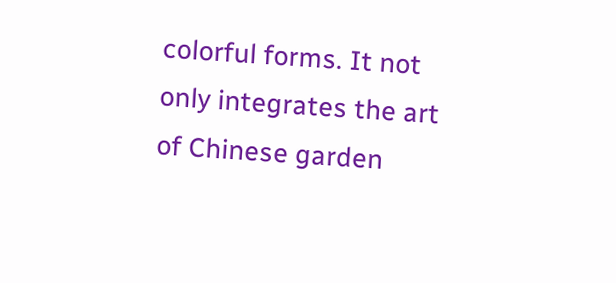colorful forms. It not only integrates the art of Chinese garden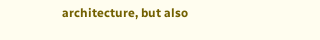architecture, but also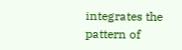integrates the pattern of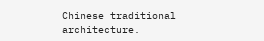Chinese traditional architecture.